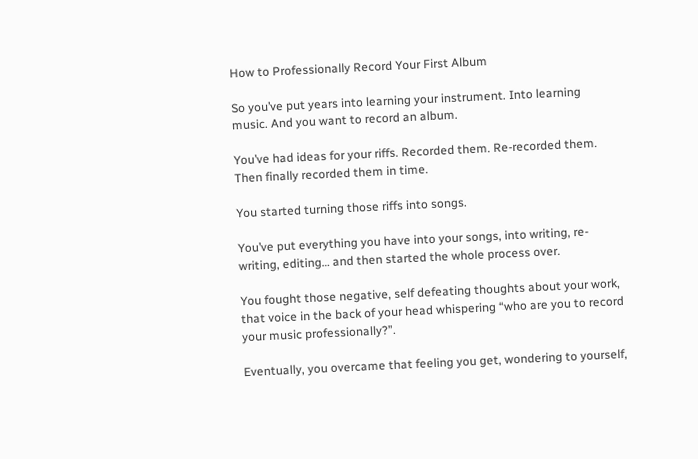How to Professionally Record Your First Album

So you’ve put years into learning your instrument. Into learning music. And you want to record an album.

You’ve had ideas for your riffs. Recorded them. Re-recorded them. Then finally recorded them in time.

You started turning those riffs into songs.

You’ve put everything you have into your songs, into writing, re-writing, editing… and then started the whole process over.

You fought those negative, self defeating thoughts about your work, that voice in the back of your head whispering “who are you to record your music professionally?”.

Eventually, you overcame that feeling you get, wondering to yourself,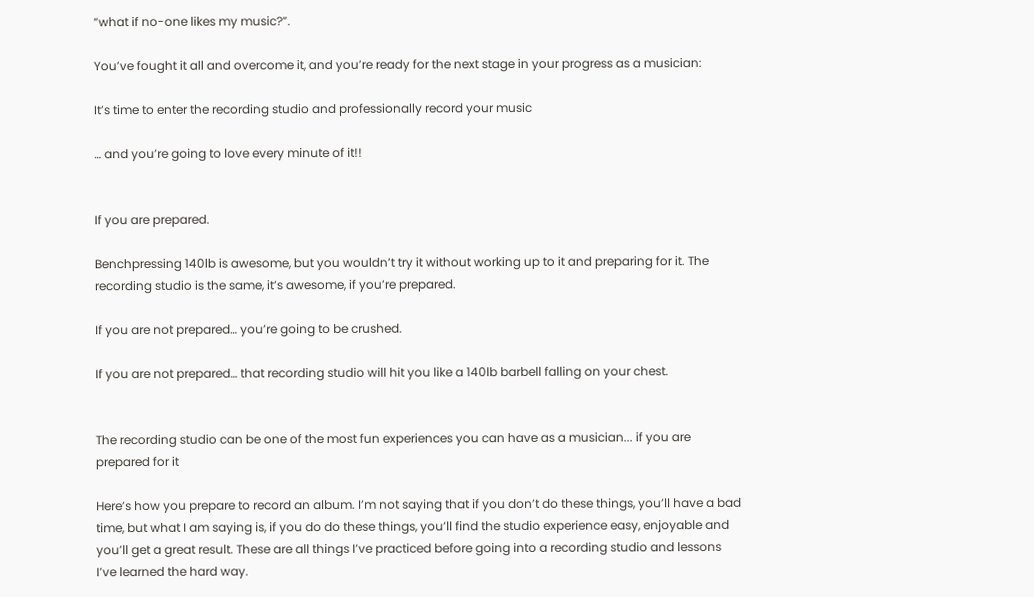“what if no-one likes my music?”.

You’ve fought it all and overcome it, and you’re ready for the next stage in your progress as a musician:

It’s time to enter the recording studio and professionally record your music

… and you’re going to love every minute of it!!


If you are prepared.

Benchpressing 140lb is awesome, but you wouldn’t try it without working up to it and preparing for it. The recording studio is the same, it’s awesome, if you’re prepared.

If you are not prepared… you’re going to be crushed.

If you are not prepared… that recording studio will hit you like a 140lb barbell falling on your chest.


The recording studio can be one of the most fun experiences you can have as a musician... if you are prepared for it

Here’s how you prepare to record an album. I’m not saying that if you don’t do these things, you’ll have a bad time, but what I am saying is, if you do do these things, you’ll find the studio experience easy, enjoyable and you’ll get a great result. These are all things I’ve practiced before going into a recording studio and lessons I’ve learned the hard way.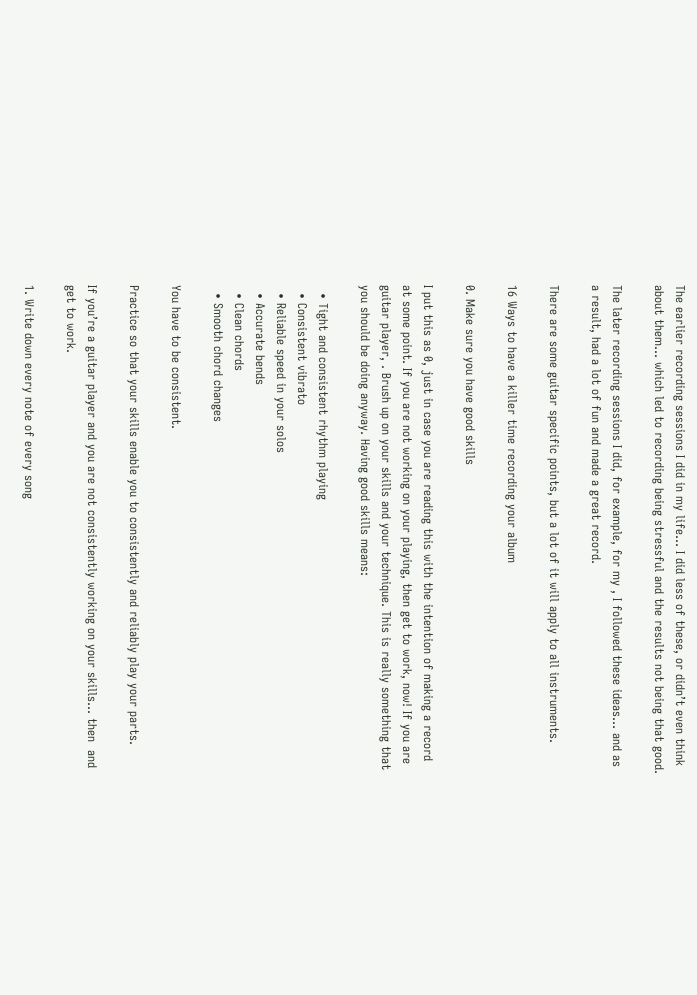The earlier recording sessions I did in my life… I did less of these, or didn’t even think about them… which led to recording being stressful and the results not being that good.

The later recording sessions I did, for example, for my , I followed these ideas… and as a result, had a lot of fun and made a great record.

There are some guitar specific points, but a lot of it will apply to all instruments.

16 Ways to have a killer time recording your album

0. Make sure you have good skills

I put this as 0, just in case you are reading this with the intention of making a record at some point. If you are not working on your playing, then get to work, now! If you are guitar player, . Brush up on your skills and your technique. This is really something that you should be doing anyway. Having good skills means:

  • Tight and consistent rhythm playing
  • Consistent vibrato
  • Reliable speed in your solos
  • Accurate bends
  • Clean chords
  • Smooth chord changes

You have to be consistent.

Practice so that your skills enable you to consistently and reliably play your parts.

If you’re a guitar player and you are not consistently working on your skills… then  and get to work.

1. Write down every note of every song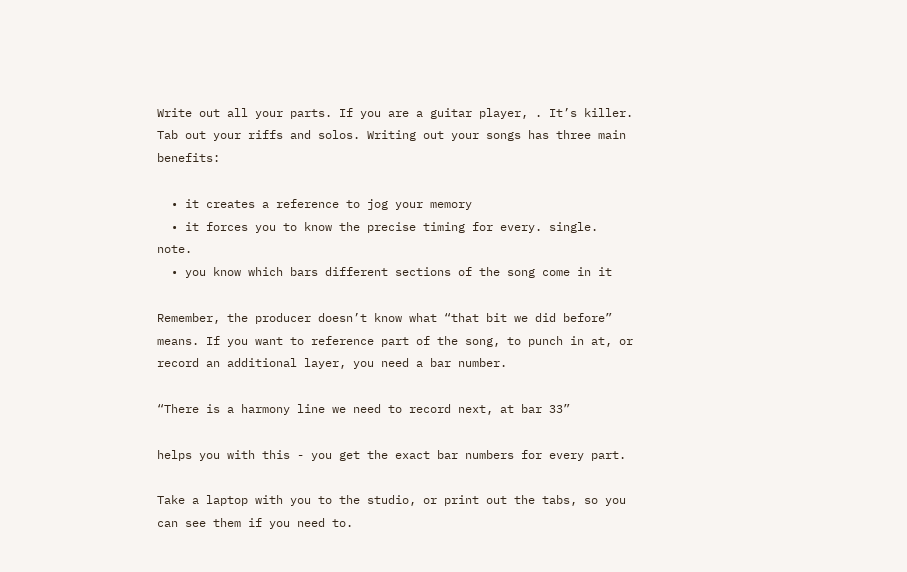Write out all your parts. If you are a guitar player, . It’s killer. Tab out your riffs and solos. Writing out your songs has three main benefits:

  • it creates a reference to jog your memory
  • it forces you to know the precise timing for every. single. note.
  • you know which bars different sections of the song come in it

Remember, the producer doesn’t know what “that bit we did before” means. If you want to reference part of the song, to punch in at, or record an additional layer, you need a bar number.

“There is a harmony line we need to record next, at bar 33”

helps you with this - you get the exact bar numbers for every part.

Take a laptop with you to the studio, or print out the tabs, so you can see them if you need to.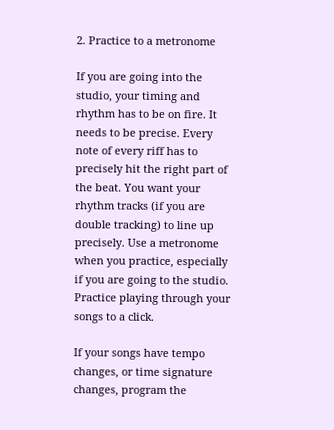2. Practice to a metronome

If you are going into the studio, your timing and rhythm has to be on fire. It needs to be precise. Every note of every riff has to precisely hit the right part of the beat. You want your rhythm tracks (if you are double tracking) to line up precisely. Use a metronome when you practice, especially if you are going to the studio. Practice playing through your songs to a click.

If your songs have tempo changes, or time signature changes, program the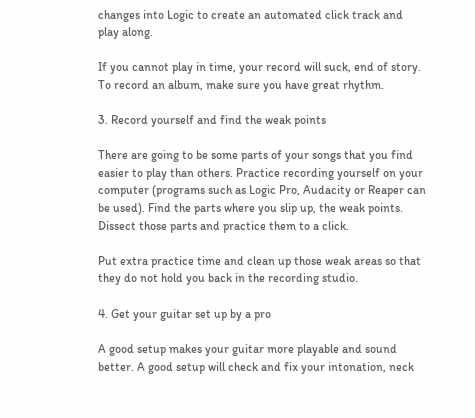changes into Logic to create an automated click track and play along.

If you cannot play in time, your record will suck, end of story. To record an album, make sure you have great rhythm.

3. Record yourself and find the weak points

There are going to be some parts of your songs that you find easier to play than others. Practice recording yourself on your computer (programs such as Logic Pro, Audacity or Reaper can be used). Find the parts where you slip up, the weak points. Dissect those parts and practice them to a click.

Put extra practice time and clean up those weak areas so that they do not hold you back in the recording studio.

4. Get your guitar set up by a pro

A good setup makes your guitar more playable and sound better. A good setup will check and fix your intonation, neck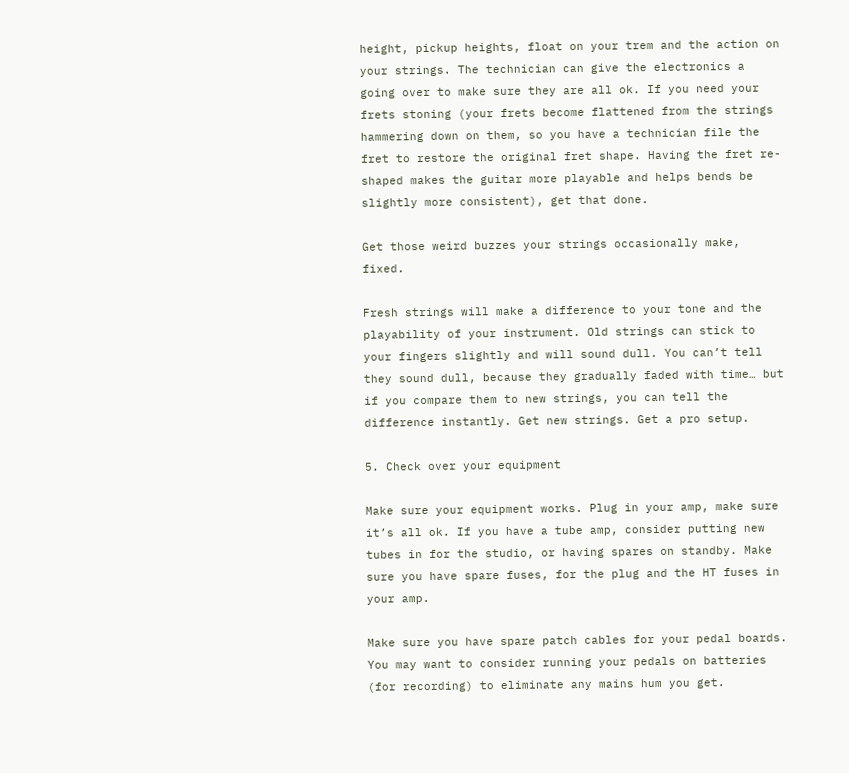height, pickup heights, float on your trem and the action on your strings. The technician can give the electronics a going over to make sure they are all ok. If you need your frets stoning (your frets become flattened from the strings hammering down on them, so you have a technician file the fret to restore the original fret shape. Having the fret re-shaped makes the guitar more playable and helps bends be slightly more consistent), get that done.

Get those weird buzzes your strings occasionally make, fixed.

Fresh strings will make a difference to your tone and the playability of your instrument. Old strings can stick to your fingers slightly and will sound dull. You can’t tell they sound dull, because they gradually faded with time… but if you compare them to new strings, you can tell the difference instantly. Get new strings. Get a pro setup.

5. Check over your equipment

Make sure your equipment works. Plug in your amp, make sure it’s all ok. If you have a tube amp, consider putting new tubes in for the studio, or having spares on standby. Make sure you have spare fuses, for the plug and the HT fuses in your amp.

Make sure you have spare patch cables for your pedal boards. You may want to consider running your pedals on batteries (for recording) to eliminate any mains hum you get.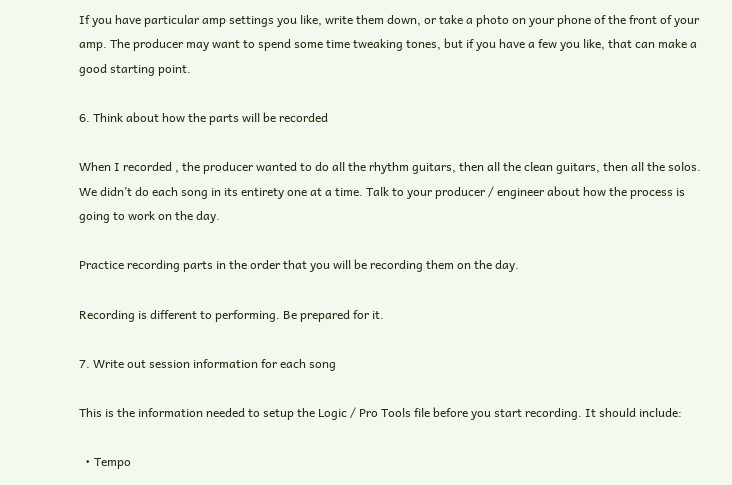If you have particular amp settings you like, write them down, or take a photo on your phone of the front of your amp. The producer may want to spend some time tweaking tones, but if you have a few you like, that can make a good starting point.

6. Think about how the parts will be recorded

When I recorded , the producer wanted to do all the rhythm guitars, then all the clean guitars, then all the solos. We didn’t do each song in its entirety one at a time. Talk to your producer / engineer about how the process is going to work on the day.

Practice recording parts in the order that you will be recording them on the day.

Recording is different to performing. Be prepared for it.

7. Write out session information for each song

This is the information needed to setup the Logic / Pro Tools file before you start recording. It should include:

  • Tempo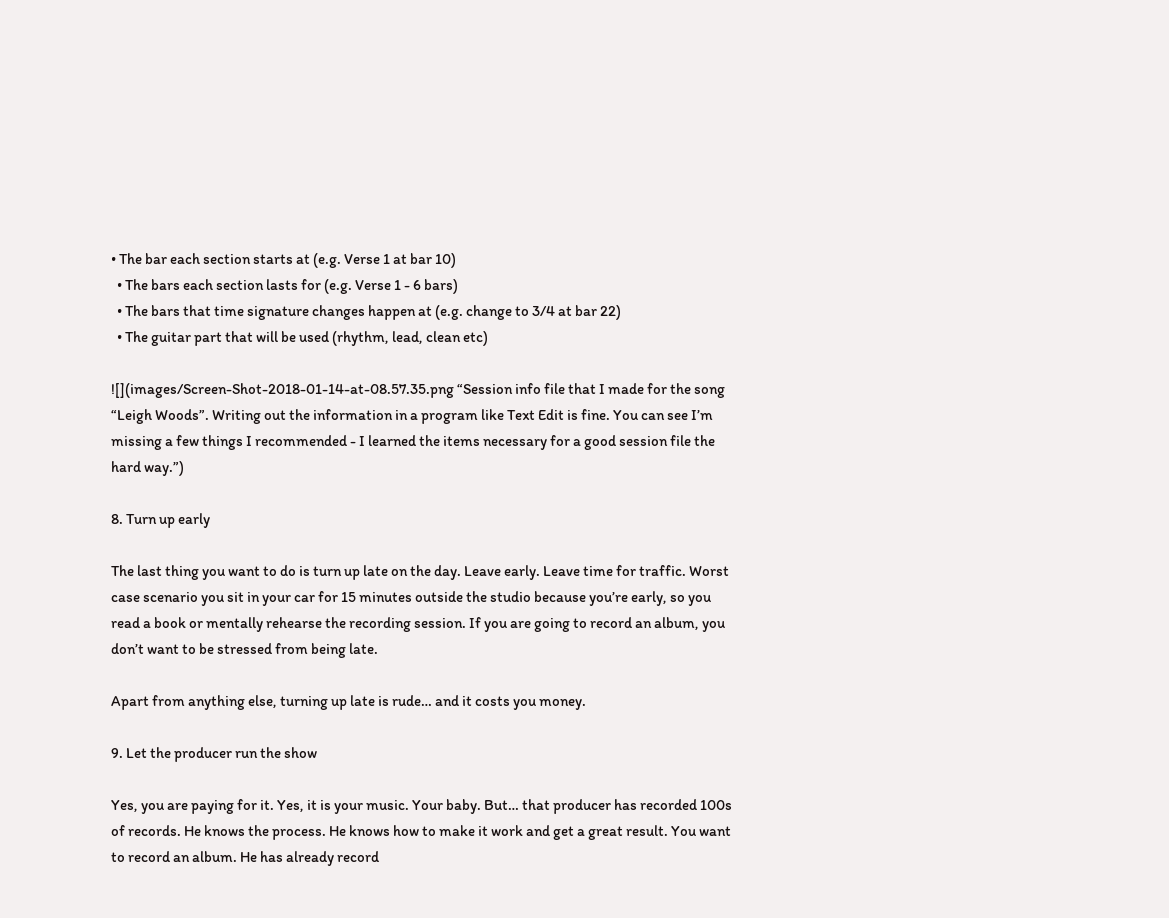• The bar each section starts at (e.g. Verse 1 at bar 10)
  • The bars each section lasts for (e.g. Verse 1 - 6 bars)
  • The bars that time signature changes happen at (e.g. change to 3/4 at bar 22)
  • The guitar part that will be used (rhythm, lead, clean etc)

![](images/Screen-Shot-2018-01-14-at-08.57.35.png “Session info file that I made for the song “Leigh Woods”. Writing out the information in a program like Text Edit is fine. You can see I’m missing a few things I recommended - I learned the items necessary for a good session file the hard way.”)

8. Turn up early

The last thing you want to do is turn up late on the day. Leave early. Leave time for traffic. Worst case scenario you sit in your car for 15 minutes outside the studio because you’re early, so you read a book or mentally rehearse the recording session. If you are going to record an album, you don’t want to be stressed from being late.

Apart from anything else, turning up late is rude… and it costs you money.

9. Let the producer run the show

Yes, you are paying for it. Yes, it is your music. Your baby. But… that producer has recorded 100s of records. He knows the process. He knows how to make it work and get a great result. You want to record an album. He has already record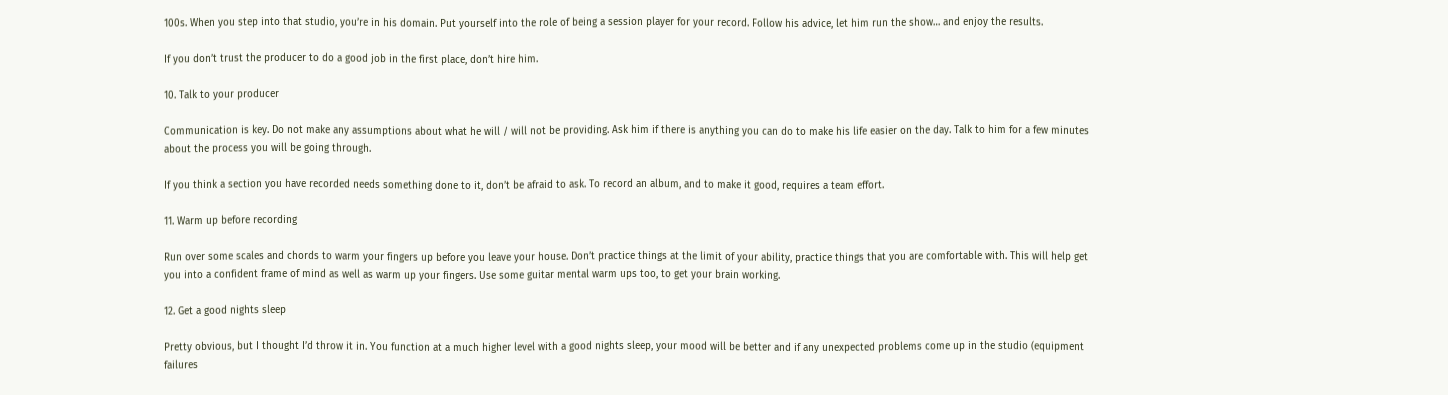100s. When you step into that studio, you’re in his domain. Put yourself into the role of being a session player for your record. Follow his advice, let him run the show… and enjoy the results.

If you don’t trust the producer to do a good job in the first place, don’t hire him.

10. Talk to your producer

Communication is key. Do not make any assumptions about what he will / will not be providing. Ask him if there is anything you can do to make his life easier on the day. Talk to him for a few minutes about the process you will be going through.

If you think a section you have recorded needs something done to it, don’t be afraid to ask. To record an album, and to make it good, requires a team effort.

11. Warm up before recording

Run over some scales and chords to warm your fingers up before you leave your house. Don’t practice things at the limit of your ability, practice things that you are comfortable with. This will help get you into a confident frame of mind as well as warm up your fingers. Use some guitar mental warm ups too, to get your brain working.

12. Get a good nights sleep

Pretty obvious, but I thought I’d throw it in. You function at a much higher level with a good nights sleep, your mood will be better and if any unexpected problems come up in the studio (equipment failures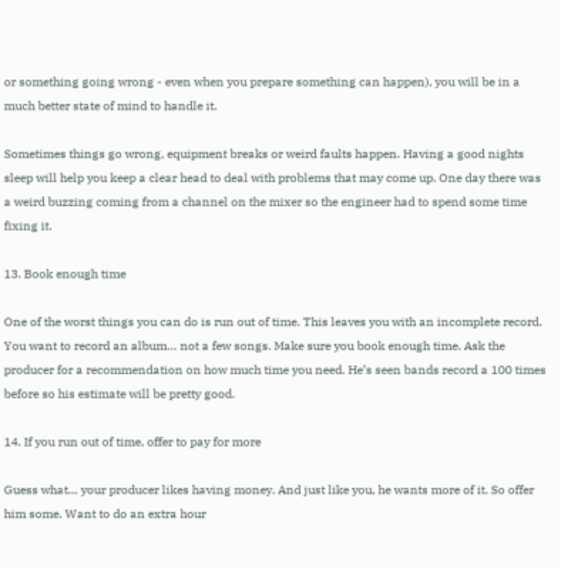or something going wrong - even when you prepare something can happen), you will be in a much better state of mind to handle it.

Sometimes things go wrong, equipment breaks or weird faults happen. Having a good nights sleep will help you keep a clear head to deal with problems that may come up. One day there was a weird buzzing coming from a channel on the mixer so the engineer had to spend some time fixing it.

13. Book enough time

One of the worst things you can do is run out of time. This leaves you with an incomplete record. You want to record an album… not a few songs. Make sure you book enough time. Ask the producer for a recommendation on how much time you need. He’s seen bands record a 100 times before so his estimate will be pretty good.

14. If you run out of time, offer to pay for more

Guess what… your producer likes having money. And just like you, he wants more of it. So offer him some. Want to do an extra hour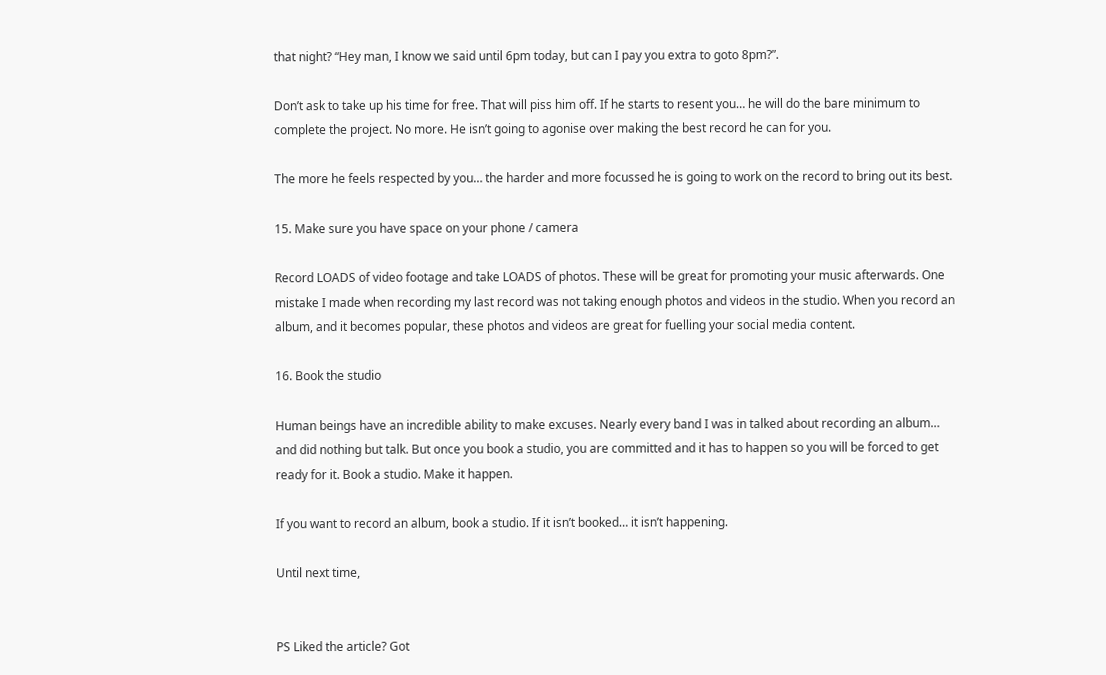that night? “Hey man, I know we said until 6pm today, but can I pay you extra to goto 8pm?”.

Don’t ask to take up his time for free. That will piss him off. If he starts to resent you… he will do the bare minimum to complete the project. No more. He isn’t going to agonise over making the best record he can for you.

The more he feels respected by you… the harder and more focussed he is going to work on the record to bring out its best.

15. Make sure you have space on your phone / camera

Record LOADS of video footage and take LOADS of photos. These will be great for promoting your music afterwards. One mistake I made when recording my last record was not taking enough photos and videos in the studio. When you record an album, and it becomes popular, these photos and videos are great for fuelling your social media content.

16. Book the studio

Human beings have an incredible ability to make excuses. Nearly every band I was in talked about recording an album… and did nothing but talk. But once you book a studio, you are committed and it has to happen so you will be forced to get ready for it. Book a studio. Make it happen.

If you want to record an album, book a studio. If it isn’t booked… it isn’t happening.

Until next time,


PS Liked the article? Got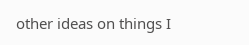other ideas on things I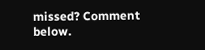missed? Comment below.